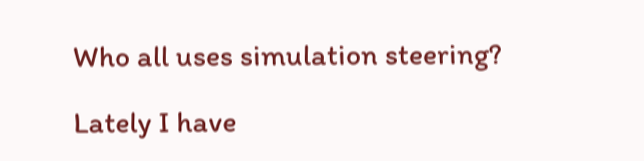Who all uses simulation steering?

Lately I have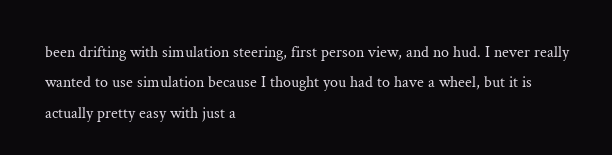been drifting with simulation steering, first person view, and no hud. I never really wanted to use simulation because I thought you had to have a wheel, but it is actually pretty easy with just a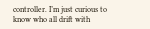controller. I’m just curious to know who all drift with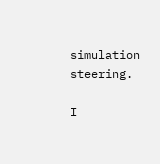simulation steering.

I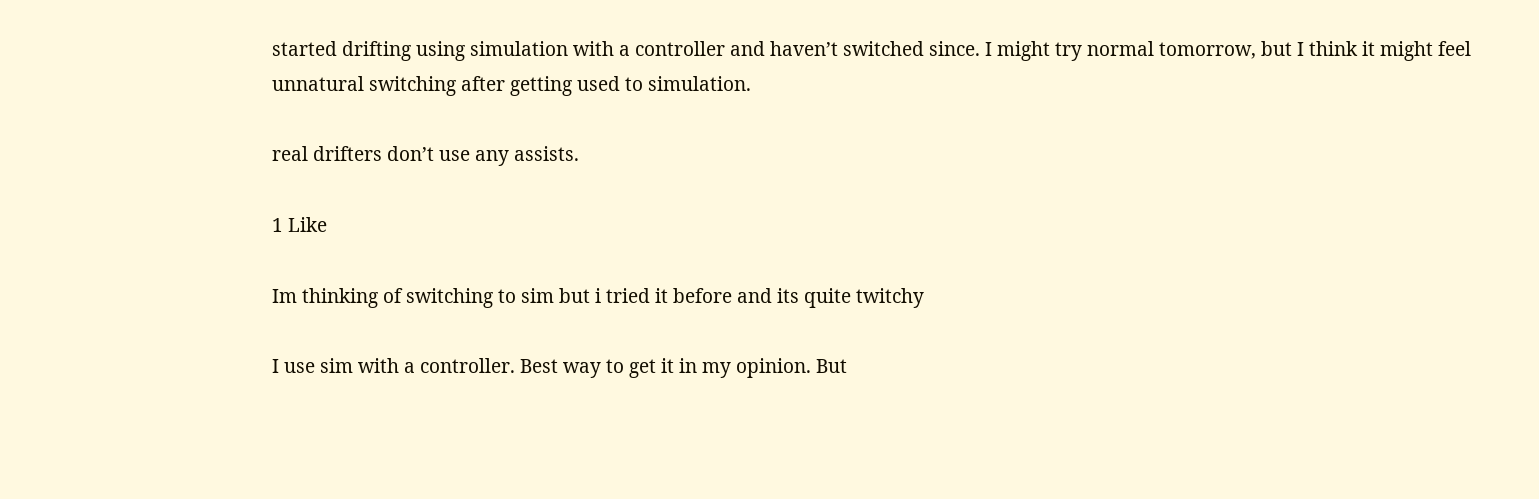started drifting using simulation with a controller and haven’t switched since. I might try normal tomorrow, but I think it might feel unnatural switching after getting used to simulation.

real drifters don’t use any assists.

1 Like

Im thinking of switching to sim but i tried it before and its quite twitchy

I use sim with a controller. Best way to get it in my opinion. But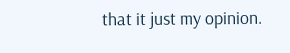that it just my opinion.